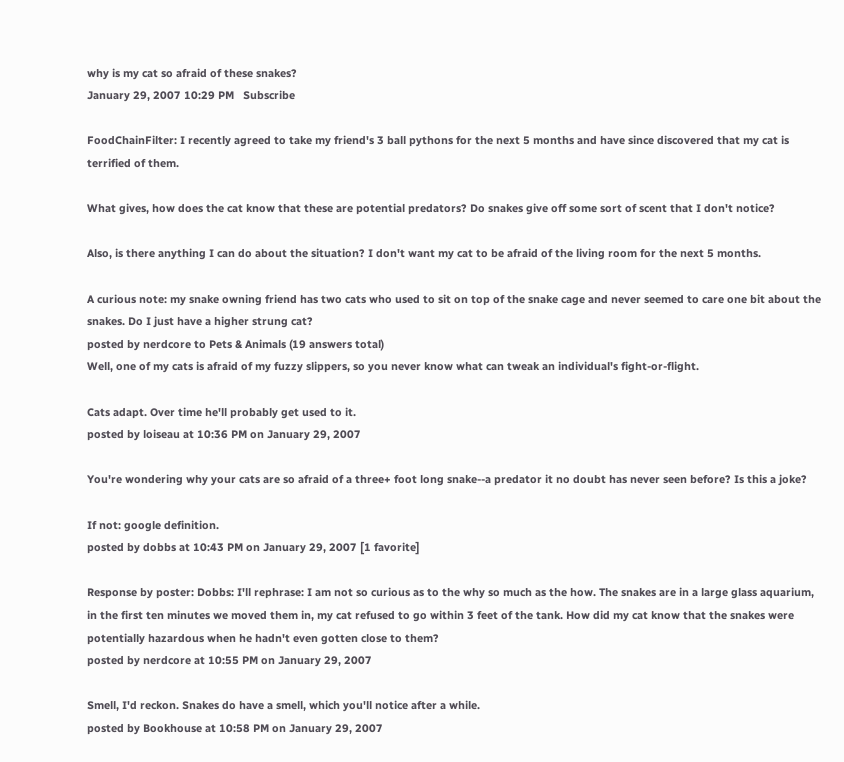why is my cat so afraid of these snakes?
January 29, 2007 10:29 PM   Subscribe

FoodChainFilter: I recently agreed to take my friend's 3 ball pythons for the next 5 months and have since discovered that my cat is terrified of them.

What gives, how does the cat know that these are potential predators? Do snakes give off some sort of scent that I don't notice?

Also, is there anything I can do about the situation? I don't want my cat to be afraid of the living room for the next 5 months.

A curious note: my snake owning friend has two cats who used to sit on top of the snake cage and never seemed to care one bit about the snakes. Do I just have a higher strung cat?
posted by nerdcore to Pets & Animals (19 answers total)
Well, one of my cats is afraid of my fuzzy slippers, so you never know what can tweak an individual's fight-or-flight.

Cats adapt. Over time he'll probably get used to it.
posted by loiseau at 10:36 PM on January 29, 2007

You're wondering why your cats are so afraid of a three+ foot long snake--a predator it no doubt has never seen before? Is this a joke?

If not: google definition.
posted by dobbs at 10:43 PM on January 29, 2007 [1 favorite]

Response by poster: Dobbs: I'll rephrase: I am not so curious as to the why so much as the how. The snakes are in a large glass aquarium, in the first ten minutes we moved them in, my cat refused to go within 3 feet of the tank. How did my cat know that the snakes were potentially hazardous when he hadn't even gotten close to them?
posted by nerdcore at 10:55 PM on January 29, 2007

Smell, I'd reckon. Snakes do have a smell, which you'll notice after a while.
posted by Bookhouse at 10:58 PM on January 29, 2007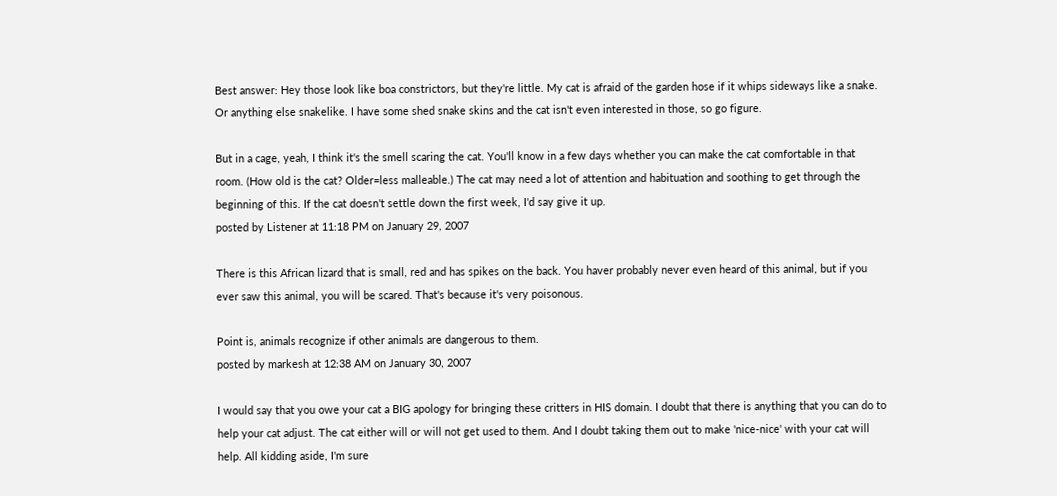Best answer: Hey those look like boa constrictors, but they're little. My cat is afraid of the garden hose if it whips sideways like a snake. Or anything else snakelike. I have some shed snake skins and the cat isn't even interested in those, so go figure.

But in a cage, yeah, I think it's the smell scaring the cat. You'll know in a few days whether you can make the cat comfortable in that room. (How old is the cat? Older=less malleable.) The cat may need a lot of attention and habituation and soothing to get through the beginning of this. If the cat doesn't settle down the first week, I'd say give it up.
posted by Listener at 11:18 PM on January 29, 2007

There is this African lizard that is small, red and has spikes on the back. You haver probably never even heard of this animal, but if you ever saw this animal, you will be scared. That's because it's very poisonous.

Point is, animals recognize if other animals are dangerous to them.
posted by markesh at 12:38 AM on January 30, 2007

I would say that you owe your cat a BIG apology for bringing these critters in HIS domain. I doubt that there is anything that you can do to help your cat adjust. The cat either will or will not get used to them. And I doubt taking them out to make 'nice-nice' with your cat will help. All kidding aside, I'm sure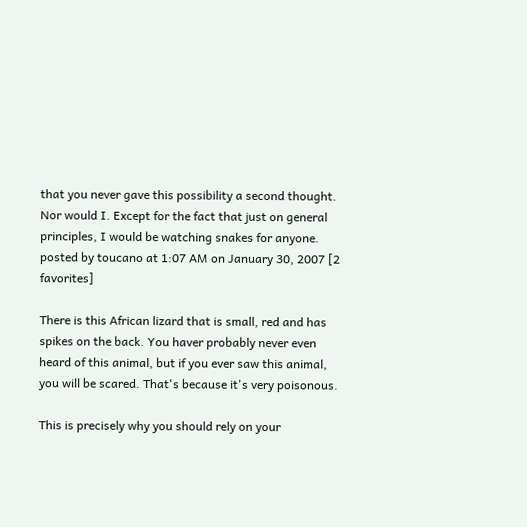that you never gave this possibility a second thought. Nor would I. Except for the fact that just on general principles, I would be watching snakes for anyone.
posted by toucano at 1:07 AM on January 30, 2007 [2 favorites]

There is this African lizard that is small, red and has spikes on the back. You haver probably never even heard of this animal, but if you ever saw this animal, you will be scared. That's because it's very poisonous.

This is precisely why you should rely on your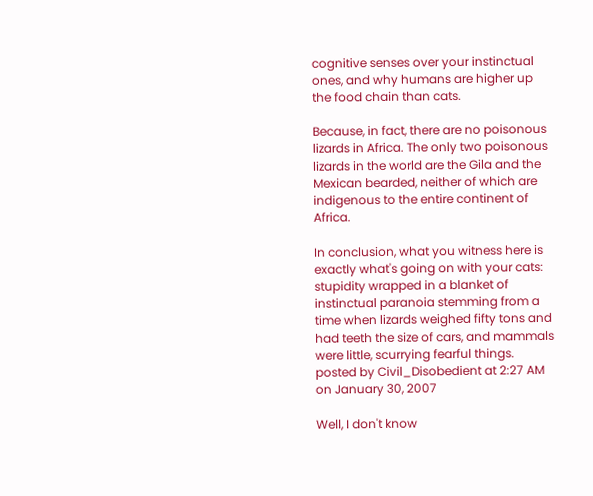cognitive senses over your instinctual ones, and why humans are higher up the food chain than cats.

Because, in fact, there are no poisonous lizards in Africa. The only two poisonous lizards in the world are the Gila and the Mexican bearded, neither of which are indigenous to the entire continent of Africa.

In conclusion, what you witness here is exactly what's going on with your cats: stupidity wrapped in a blanket of instinctual paranoia stemming from a time when lizards weighed fifty tons and had teeth the size of cars, and mammals were little, scurrying fearful things.
posted by Civil_Disobedient at 2:27 AM on January 30, 2007

Well, I don't know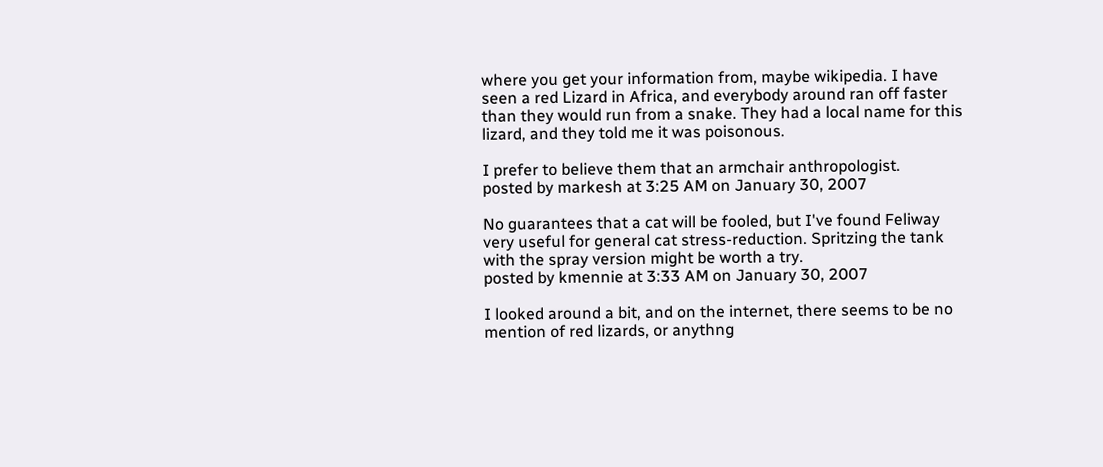where you get your information from, maybe wikipedia. I have seen a red Lizard in Africa, and everybody around ran off faster than they would run from a snake. They had a local name for this lizard, and they told me it was poisonous.

I prefer to believe them that an armchair anthropologist.
posted by markesh at 3:25 AM on January 30, 2007

No guarantees that a cat will be fooled, but I've found Feliway very useful for general cat stress-reduction. Spritzing the tank with the spray version might be worth a try.
posted by kmennie at 3:33 AM on January 30, 2007

I looked around a bit, and on the internet, there seems to be no mention of red lizards, or anythng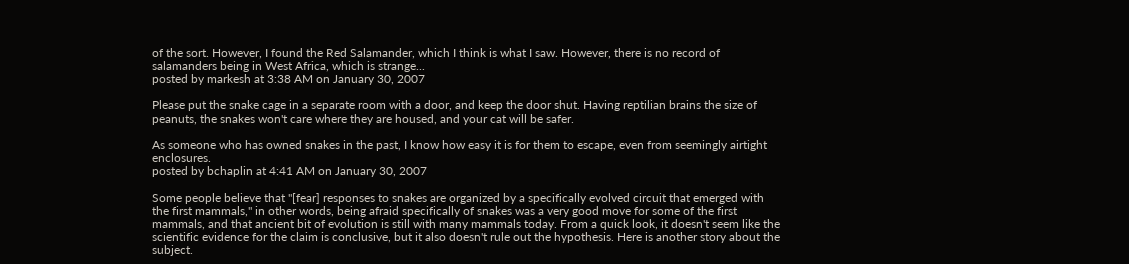of the sort. However, I found the Red Salamander, which I think is what I saw. However, there is no record of salamanders being in West Africa, which is strange...
posted by markesh at 3:38 AM on January 30, 2007

Please put the snake cage in a separate room with a door, and keep the door shut. Having reptilian brains the size of peanuts, the snakes won't care where they are housed, and your cat will be safer.

As someone who has owned snakes in the past, I know how easy it is for them to escape, even from seemingly airtight enclosures.
posted by bchaplin at 4:41 AM on January 30, 2007

Some people believe that "[fear] responses to snakes are organized by a specifically evolved circuit that emerged with the first mammals," in other words, being afraid specifically of snakes was a very good move for some of the first mammals, and that ancient bit of evolution is still with many mammals today. From a quick look, it doesn't seem like the scientific evidence for the claim is conclusive, but it also doesn't rule out the hypothesis. Here is another story about the subject.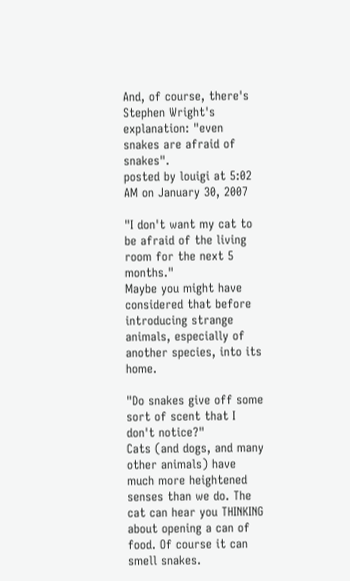And, of course, there's Stephen Wright's explanation: "even snakes are afraid of snakes".
posted by louigi at 5:02 AM on January 30, 2007

"I don't want my cat to be afraid of the living room for the next 5 months."
Maybe you might have considered that before introducing strange animals, especially of another species, into its home.

"Do snakes give off some sort of scent that I don't notice?"
Cats (and dogs, and many other animals) have much more heightened senses than we do. The cat can hear you THINKING about opening a can of food. Of course it can smell snakes.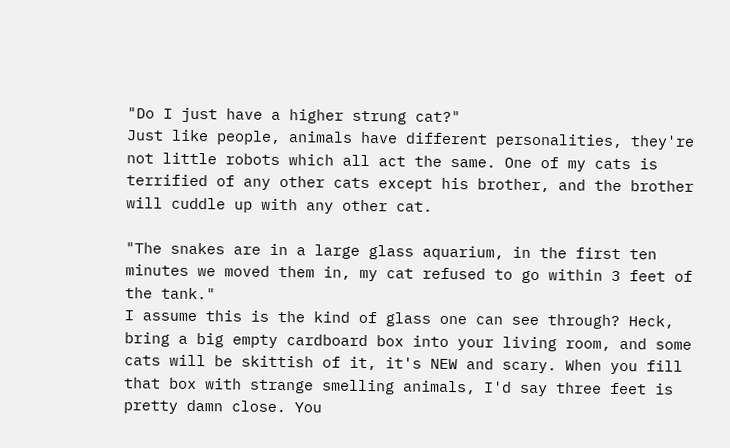"Do I just have a higher strung cat?"
Just like people, animals have different personalities, they're not little robots which all act the same. One of my cats is terrified of any other cats except his brother, and the brother will cuddle up with any other cat.

"The snakes are in a large glass aquarium, in the first ten minutes we moved them in, my cat refused to go within 3 feet of the tank."
I assume this is the kind of glass one can see through? Heck, bring a big empty cardboard box into your living room, and some cats will be skittish of it, it's NEW and scary. When you fill that box with strange smelling animals, I'd say three feet is pretty damn close. You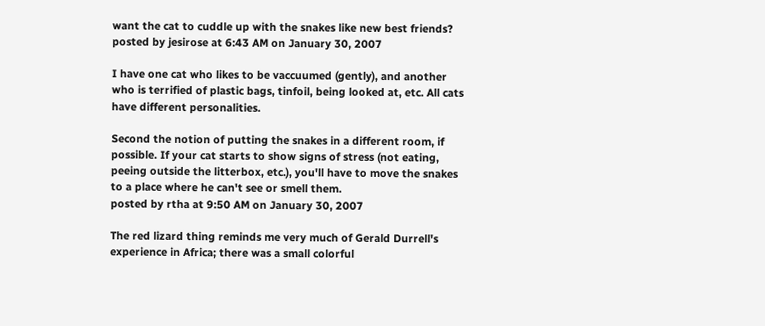want the cat to cuddle up with the snakes like new best friends?
posted by jesirose at 6:43 AM on January 30, 2007

I have one cat who likes to be vaccuumed (gently), and another who is terrified of plastic bags, tinfoil, being looked at, etc. All cats have different personalities.

Second the notion of putting the snakes in a different room, if possible. If your cat starts to show signs of stress (not eating, peeing outside the litterbox, etc.), you'll have to move the snakes to a place where he can't see or smell them.
posted by rtha at 9:50 AM on January 30, 2007

The red lizard thing reminds me very much of Gerald Durrell's experience in Africa; there was a small colorful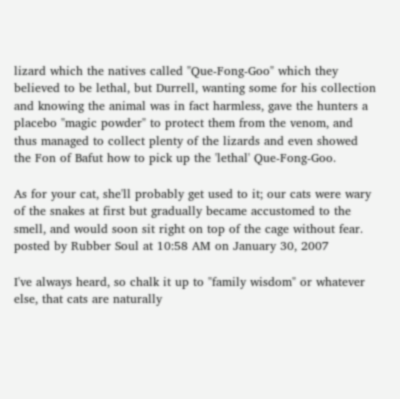lizard which the natives called "Que-Fong-Goo" which they believed to be lethal, but Durrell, wanting some for his collection and knowing the animal was in fact harmless, gave the hunters a placebo "magic powder" to protect them from the venom, and thus managed to collect plenty of the lizards and even showed the Fon of Bafut how to pick up the 'lethal' Que-Fong-Goo.

As for your cat, she'll probably get used to it; our cats were wary of the snakes at first but gradually became accustomed to the smell, and would soon sit right on top of the cage without fear.
posted by Rubber Soul at 10:58 AM on January 30, 2007

I've always heard, so chalk it up to "family wisdom" or whatever else, that cats are naturally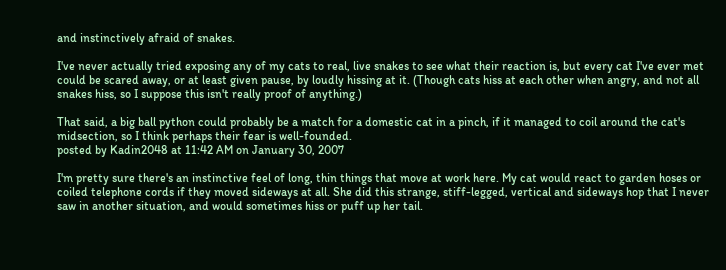and instinctively afraid of snakes.

I've never actually tried exposing any of my cats to real, live snakes to see what their reaction is, but every cat I've ever met could be scared away, or at least given pause, by loudly hissing at it. (Though cats hiss at each other when angry, and not all snakes hiss, so I suppose this isn't really proof of anything.)

That said, a big ball python could probably be a match for a domestic cat in a pinch, if it managed to coil around the cat's midsection, so I think perhaps their fear is well-founded.
posted by Kadin2048 at 11:42 AM on January 30, 2007

I'm pretty sure there's an instinctive feel of long, thin things that move at work here. My cat would react to garden hoses or coiled telephone cords if they moved sideways at all. She did this strange, stiff-legged, vertical and sideways hop that I never saw in another situation, and would sometimes hiss or puff up her tail.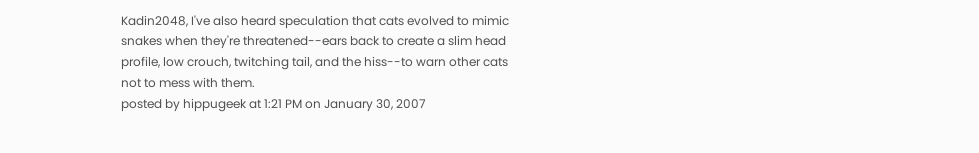Kadin2048, I've also heard speculation that cats evolved to mimic snakes when they're threatened--ears back to create a slim head profile, low crouch, twitching tail, and the hiss--to warn other cats not to mess with them.
posted by hippugeek at 1:21 PM on January 30, 2007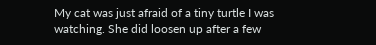My cat was just afraid of a tiny turtle I was watching. She did loosen up after a few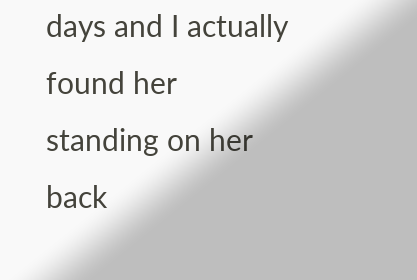days and I actually found her standing on her back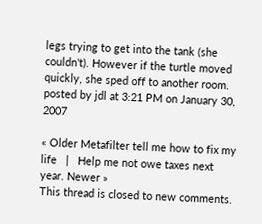legs trying to get into the tank (she couldn't). However if the turtle moved quickly, she sped off to another room.
posted by jdl at 3:21 PM on January 30, 2007

« Older Metafilter tell me how to fix my life   |   Help me not owe taxes next year. Newer »
This thread is closed to new comments.